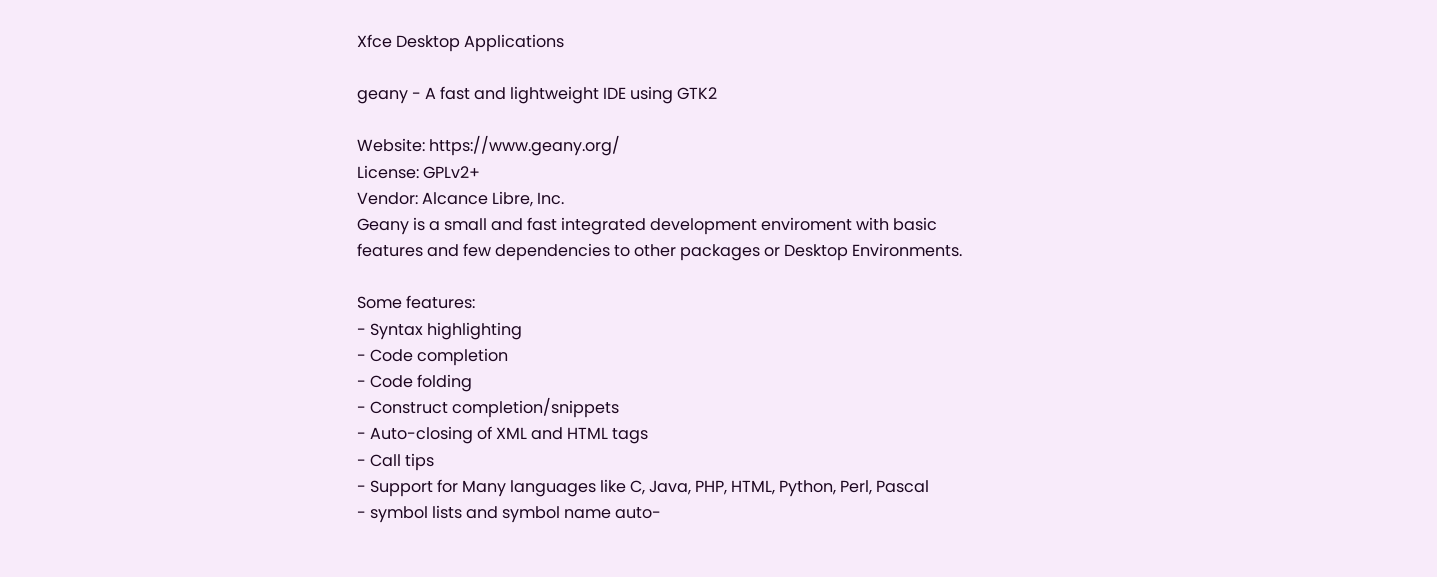Xfce Desktop Applications

geany - A fast and lightweight IDE using GTK2

Website: https://www.geany.org/
License: GPLv2+
Vendor: Alcance Libre, Inc.
Geany is a small and fast integrated development enviroment with basic
features and few dependencies to other packages or Desktop Environments.

Some features:
- Syntax highlighting
- Code completion
- Code folding
- Construct completion/snippets
- Auto-closing of XML and HTML tags
- Call tips
- Support for Many languages like C, Java, PHP, HTML, Python, Perl, Pascal
- symbol lists and symbol name auto-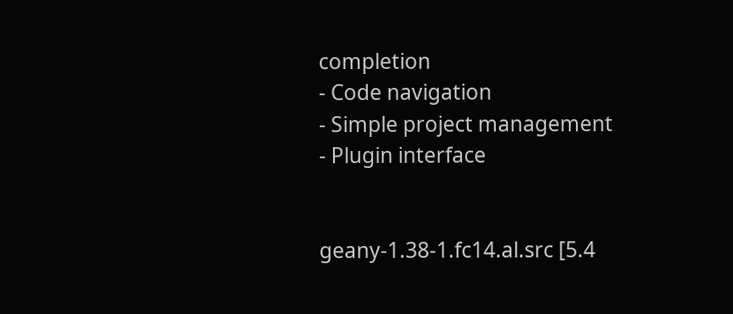completion
- Code navigation
- Simple project management
- Plugin interface


geany-1.38-1.fc14.al.src [5.4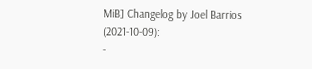MiB] Changelog by Joel Barrios (2021-10-09):
-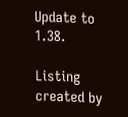Update to 1.38.

Listing created by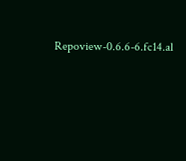Repoview-0.6.6-6.fc14.al